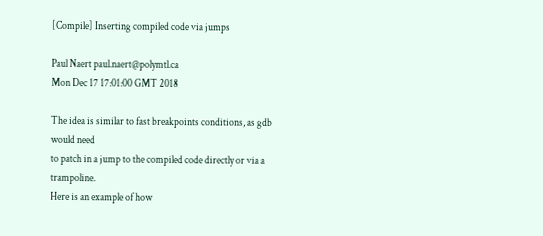[Compile] Inserting compiled code via jumps

Paul Naert paul.naert@polymtl.ca
Mon Dec 17 17:01:00 GMT 2018

The idea is similar to fast breakpoints conditions, as gdb would need
to patch in a jump to the compiled code directly or via a trampoline.
Here is an example of how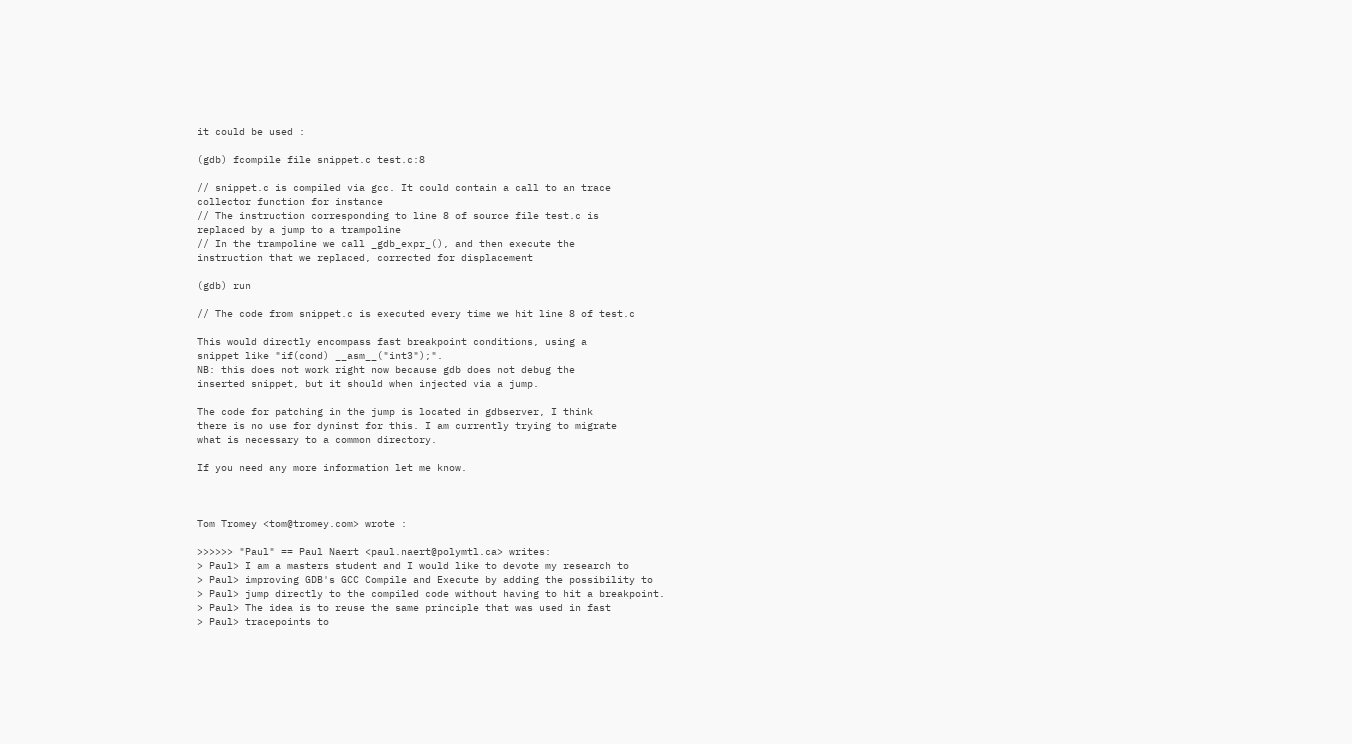it could be used :

(gdb) fcompile file snippet.c test.c:8

// snippet.c is compiled via gcc. It could contain a call to an trace
collector function for instance
// The instruction corresponding to line 8 of source file test.c is
replaced by a jump to a trampoline
// In the trampoline we call _gdb_expr_(), and then execute the
instruction that we replaced, corrected for displacement

(gdb) run

// The code from snippet.c is executed every time we hit line 8 of test.c

This would directly encompass fast breakpoint conditions, using a
snippet like "if(cond) __asm__("int3");".
NB: this does not work right now because gdb does not debug the
inserted snippet, but it should when injected via a jump.

The code for patching in the jump is located in gdbserver, I think
there is no use for dyninst for this. I am currently trying to migrate
what is necessary to a common directory.

If you need any more information let me know.



Tom Tromey <tom@tromey.com> wrote :

>>>>>> "Paul" == Paul Naert <paul.naert@polymtl.ca> writes:
> Paul> I am a masters student and I would like to devote my research to
> Paul> improving GDB's GCC Compile and Execute by adding the possibility to
> Paul> jump directly to the compiled code without having to hit a breakpoint.
> Paul> The idea is to reuse the same principle that was used in fast
> Paul> tracepoints to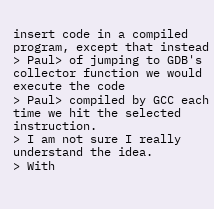insert code in a compiled program, except that instead
> Paul> of jumping to GDB's collector function we would execute the code
> Paul> compiled by GCC each time we hit the selected instruction.
> I am not sure I really understand the idea.
> With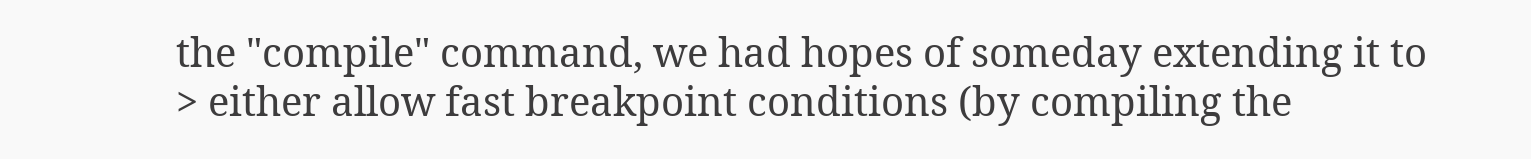the "compile" command, we had hopes of someday extending it to
> either allow fast breakpoint conditions (by compiling the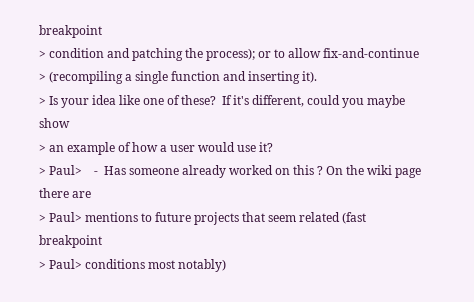breakpoint
> condition and patching the process); or to allow fix-and-continue
> (recompiling a single function and inserting it).
> Is your idea like one of these?  If it's different, could you maybe show
> an example of how a user would use it?
> Paul>    -  Has someone already worked on this ? On the wiki page there are
> Paul> mentions to future projects that seem related (fast breakpoint
> Paul> conditions most notably)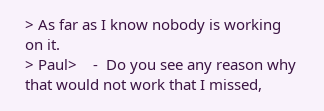> As far as I know nobody is working on it.
> Paul>    -  Do you see any reason why that would not work that I missed,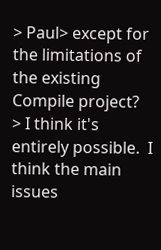> Paul> except for the limitations of the existing Compile project?
> I think it's entirely possible.  I think the main issues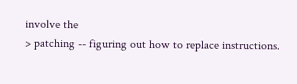involve the
> patching -- figuring out how to replace instructions.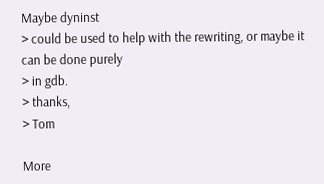Maybe dyninst
> could be used to help with the rewriting, or maybe it can be done purely
> in gdb.
> thanks,
> Tom

More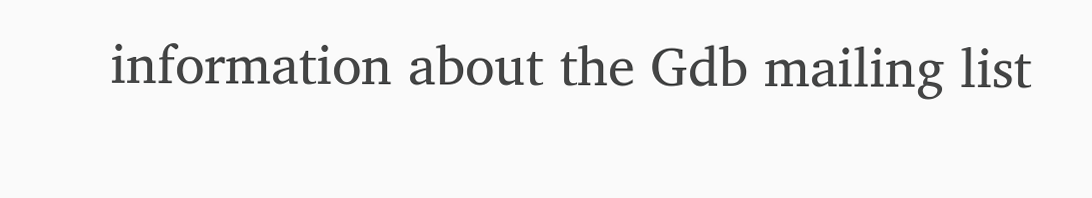information about the Gdb mailing list